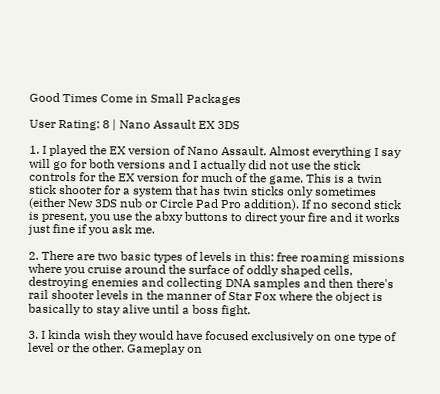Good Times Come in Small Packages

User Rating: 8 | Nano Assault EX 3DS

1. I played the EX version of Nano Assault. Almost everything I say will go for both versions and I actually did not use the stick controls for the EX version for much of the game. This is a twin stick shooter for a system that has twin sticks only sometimes (either New 3DS nub or Circle Pad Pro addition). If no second stick is present, you use the abxy buttons to direct your fire and it works just fine if you ask me.

2. There are two basic types of levels in this: free roaming missions where you cruise around the surface of oddly shaped cells, destroying enemies and collecting DNA samples and then there's rail shooter levels in the manner of Star Fox where the object is basically to stay alive until a boss fight.

3. I kinda wish they would have focused exclusively on one type of level or the other. Gameplay on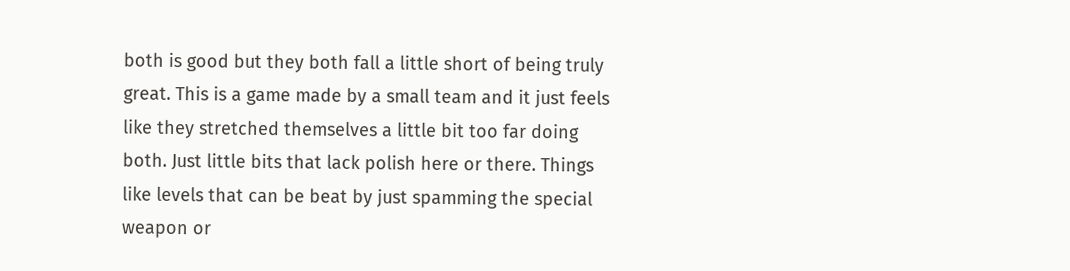both is good but they both fall a little short of being truly great. This is a game made by a small team and it just feels like they stretched themselves a little bit too far doing both. Just little bits that lack polish here or there. Things like levels that can be beat by just spamming the special weapon or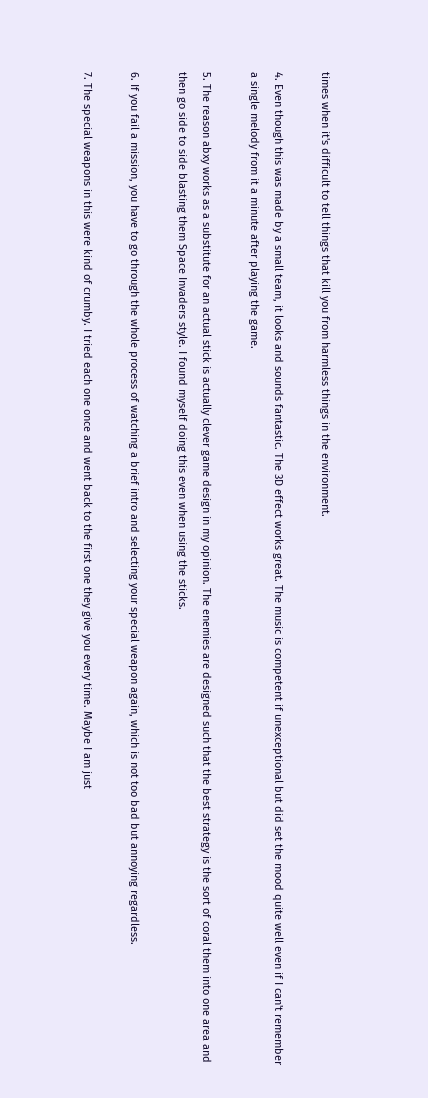times when it's difficult to tell things that kill you from harmless things in the environment.

4. Even though this was made by a small team, it looks and sounds fantastic. The 3D effect works great. The music is competent if unexceptional but did set the mood quite well even if I can't remember a single melody from it a minute after playing the game.

5. The reason abxy works as a substitute for an actual stick is actually clever game design in my opinion. The enemies are designed such that the best strategy is the sort of coral them into one area and then go side to side blasting them Space Invaders style. I found myself doing this even when using the sticks.

6. If you fail a mission, you have to go through the whole process of watching a brief intro and selecting your special weapon again, which is not too bad but annoying regardless.

7. The special weapons in this were kind of crumby. I tried each one once and went back to the first one they give you every time. Maybe I am just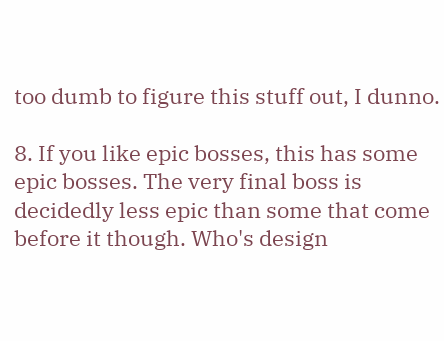too dumb to figure this stuff out, I dunno.

8. If you like epic bosses, this has some epic bosses. The very final boss is decidedly less epic than some that come before it though. Who's design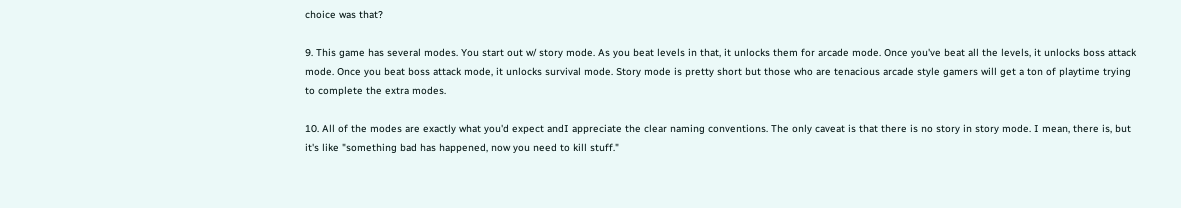choice was that?

9. This game has several modes. You start out w/ story mode. As you beat levels in that, it unlocks them for arcade mode. Once you've beat all the levels, it unlocks boss attack mode. Once you beat boss attack mode, it unlocks survival mode. Story mode is pretty short but those who are tenacious arcade style gamers will get a ton of playtime trying to complete the extra modes.

10. All of the modes are exactly what you'd expect andI appreciate the clear naming conventions. The only caveat is that there is no story in story mode. I mean, there is, but it's like "something bad has happened, now you need to kill stuff."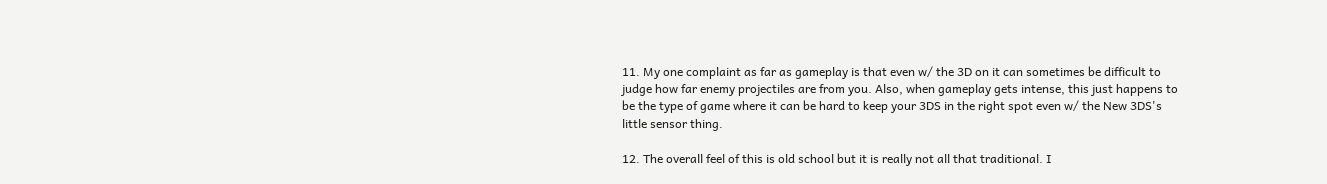11. My one complaint as far as gameplay is that even w/ the 3D on it can sometimes be difficult to judge how far enemy projectiles are from you. Also, when gameplay gets intense, this just happens to be the type of game where it can be hard to keep your 3DS in the right spot even w/ the New 3DS's little sensor thing.

12. The overall feel of this is old school but it is really not all that traditional. I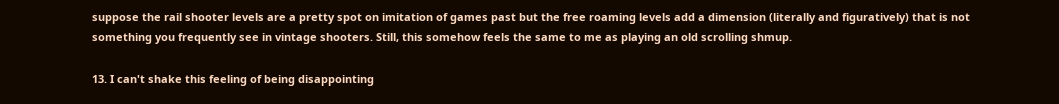suppose the rail shooter levels are a pretty spot on imitation of games past but the free roaming levels add a dimension (literally and figuratively) that is not something you frequently see in vintage shooters. Still, this somehow feels the same to me as playing an old scrolling shmup.

13. I can't shake this feeling of being disappointing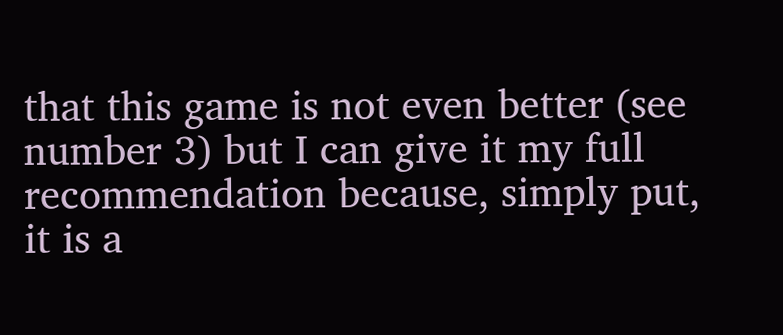that this game is not even better (see number 3) but I can give it my full recommendation because, simply put, it is a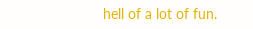hell of a lot of fun.